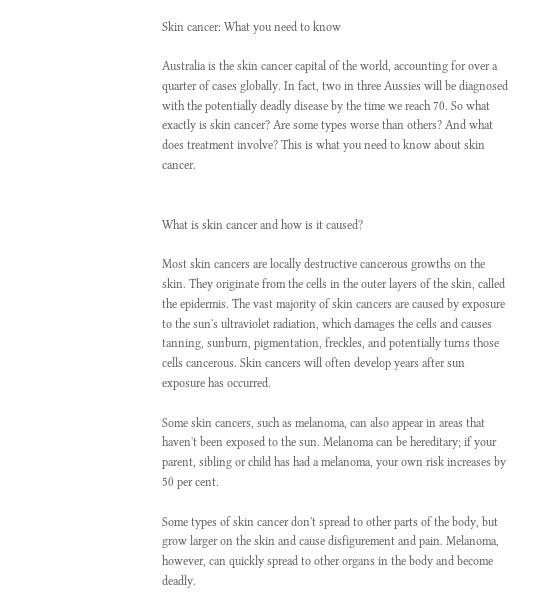Skin cancer: What you need to know

Australia is the skin cancer capital of the world, accounting for over a quarter of cases globally. In fact, two in three Aussies will be diagnosed with the potentially deadly disease by the time we reach 70. So what exactly is skin cancer? Are some types worse than others? And what does treatment involve? This is what you need to know about skin cancer.


What is skin cancer and how is it caused?

Most skin cancers are locally destructive cancerous growths on the skin. They originate from the cells in the outer layers of the skin, called the epidermis. The vast majority of skin cancers are caused by exposure to the sun's ultraviolet radiation, which damages the cells and causes tanning, sunburn, pigmentation, freckles, and potentially turns those cells cancerous. Skin cancers will often develop years after sun exposure has occurred.

Some skin cancers, such as melanoma, can also appear in areas that haven't been exposed to the sun. Melanoma can be hereditary; if your parent, sibling or child has had a melanoma, your own risk increases by 50 per cent.

Some types of skin cancer don't spread to other parts of the body, but grow larger on the skin and cause disfigurement and pain. Melanoma, however, can quickly spread to other organs in the body and become deadly.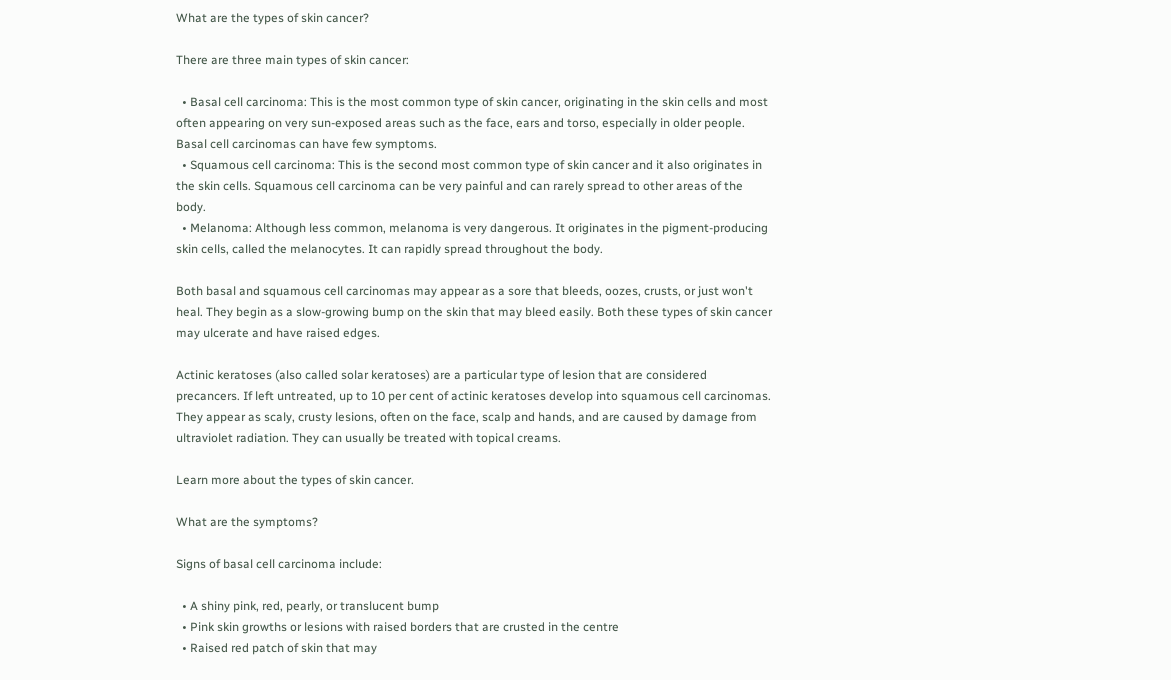What are the types of skin cancer?

There are three main types of skin cancer:

  • Basal cell carcinoma: This is the most common type of skin cancer, originating in the skin cells and most often appearing on very sun-exposed areas such as the face, ears and torso, especially in older people. Basal cell carcinomas can have few symptoms.
  • Squamous cell carcinoma: This is the second most common type of skin cancer and it also originates in the skin cells. Squamous cell carcinoma can be very painful and can rarely spread to other areas of the body.
  • Melanoma: Although less common, melanoma is very dangerous. It originates in the pigment-producing skin cells, called the melanocytes. It can rapidly spread throughout the body.

Both basal and squamous cell carcinomas may appear as a sore that bleeds, oozes, crusts, or just won't heal. They begin as a slow-growing bump on the skin that may bleed easily. Both these types of skin cancer may ulcerate and have raised edges.

Actinic keratoses (also called solar keratoses) are a particular type of lesion that are considered precancers. If left untreated, up to 10 per cent of actinic keratoses develop into squamous cell carcinomas. They appear as scaly, crusty lesions, often on the face, scalp and hands, and are caused by damage from ultraviolet radiation. They can usually be treated with topical creams.

Learn more about the types of skin cancer.

What are the symptoms?

Signs of basal cell carcinoma include:

  • A shiny pink, red, pearly, or translucent bump
  • Pink skin growths or lesions with raised borders that are crusted in the centre
  • Raised red patch of skin that may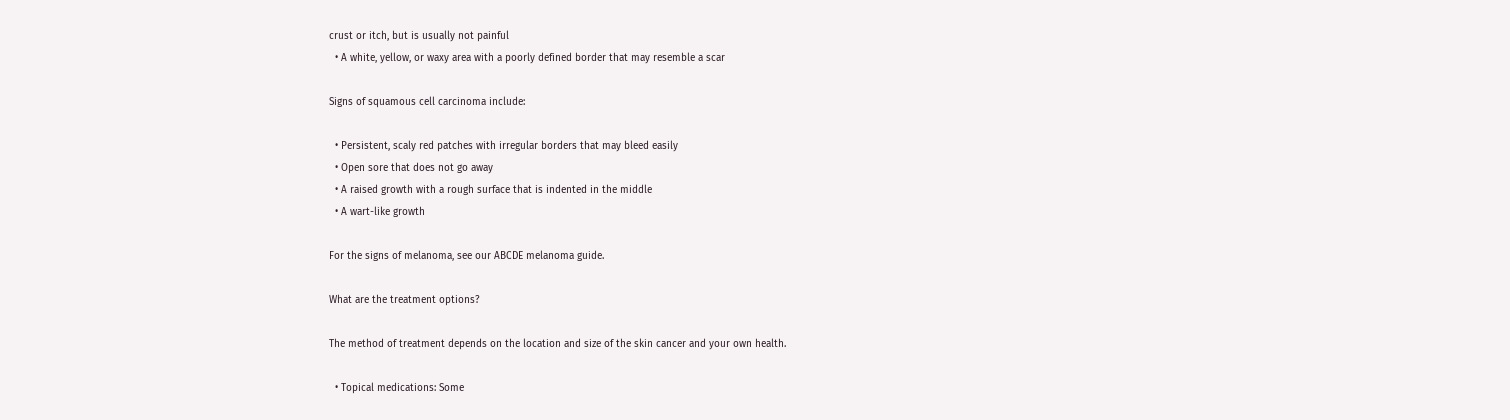crust or itch, but is usually not painful
  • A white, yellow, or waxy area with a poorly defined border that may resemble a scar

Signs of squamous cell carcinoma include:

  • Persistent, scaly red patches with irregular borders that may bleed easily
  • Open sore that does not go away
  • A raised growth with a rough surface that is indented in the middle
  • A wart-like growth

For the signs of melanoma, see our ABCDE melanoma guide.

What are the treatment options?

The method of treatment depends on the location and size of the skin cancer and your own health.

  • Topical medications: Some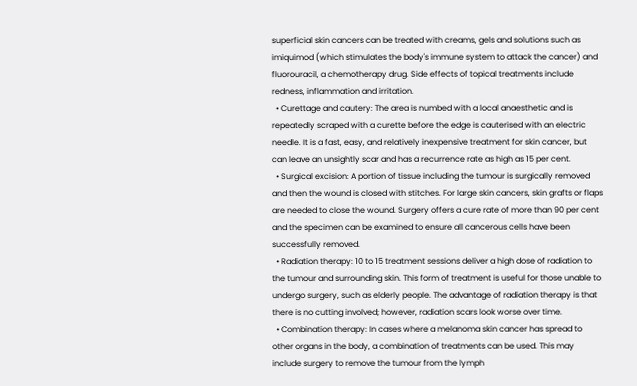superficial skin cancers can be treated with creams, gels and solutions such as imiquimod (which stimulates the body's immune system to attack the cancer) and fluorouracil, a chemotherapy drug. Side effects of topical treatments include redness, inflammation and irritation.
  • Curettage and cautery: The area is numbed with a local anaesthetic and is repeatedly scraped with a curette before the edge is cauterised with an electric needle. It is a fast, easy, and relatively inexpensive treatment for skin cancer, but can leave an unsightly scar and has a recurrence rate as high as 15 per cent.
  • Surgical excision: A portion of tissue including the tumour is surgically removed and then the wound is closed with stitches. For large skin cancers, skin grafts or flaps are needed to close the wound. Surgery offers a cure rate of more than 90 per cent and the specimen can be examined to ensure all cancerous cells have been successfully removed.
  • Radiation therapy: 10 to 15 treatment sessions deliver a high dose of radiation to the tumour and surrounding skin. This form of treatment is useful for those unable to undergo surgery, such as elderly people. The advantage of radiation therapy is that there is no cutting involved; however, radiation scars look worse over time.
  • Combination therapy: In cases where a melanoma skin cancer has spread to other organs in the body, a combination of treatments can be used. This may include surgery to remove the tumour from the lymph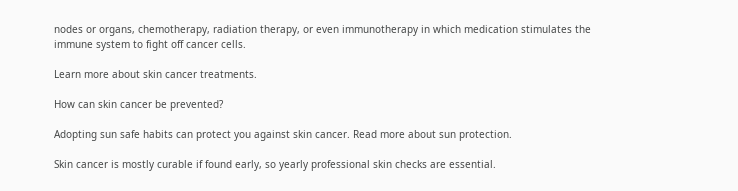nodes or organs, chemotherapy, radiation therapy, or even immunotherapy in which medication stimulates the immune system to fight off cancer cells.

Learn more about skin cancer treatments.

How can skin cancer be prevented?

Adopting sun safe habits can protect you against skin cancer. Read more about sun protection.

Skin cancer is mostly curable if found early, so yearly professional skin checks are essential.